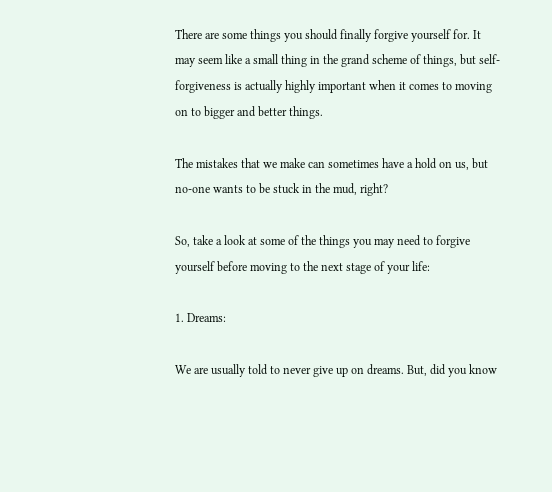There are some things you should finally forgive yourself for. It may seem like a small thing in the grand scheme of things, but self-forgiveness is actually highly important when it comes to moving on to bigger and better things.

The mistakes that we make can sometimes have a hold on us, but no-one wants to be stuck in the mud, right?

So, take a look at some of the things you may need to forgive yourself before moving to the next stage of your life:

1. Dreams:

We are usually told to never give up on dreams. But, did you know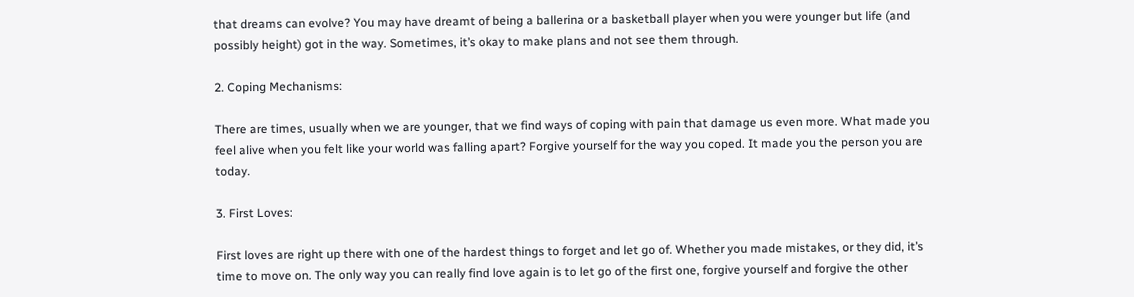that dreams can evolve? You may have dreamt of being a ballerina or a basketball player when you were younger but life (and possibly height) got in the way. Sometimes, it’s okay to make plans and not see them through.

2. Coping Mechanisms:

There are times, usually when we are younger, that we find ways of coping with pain that damage us even more. What made you feel alive when you felt like your world was falling apart? Forgive yourself for the way you coped. It made you the person you are today.

3. First Loves:

First loves are right up there with one of the hardest things to forget and let go of. Whether you made mistakes, or they did, it’s time to move on. The only way you can really find love again is to let go of the first one, forgive yourself and forgive the other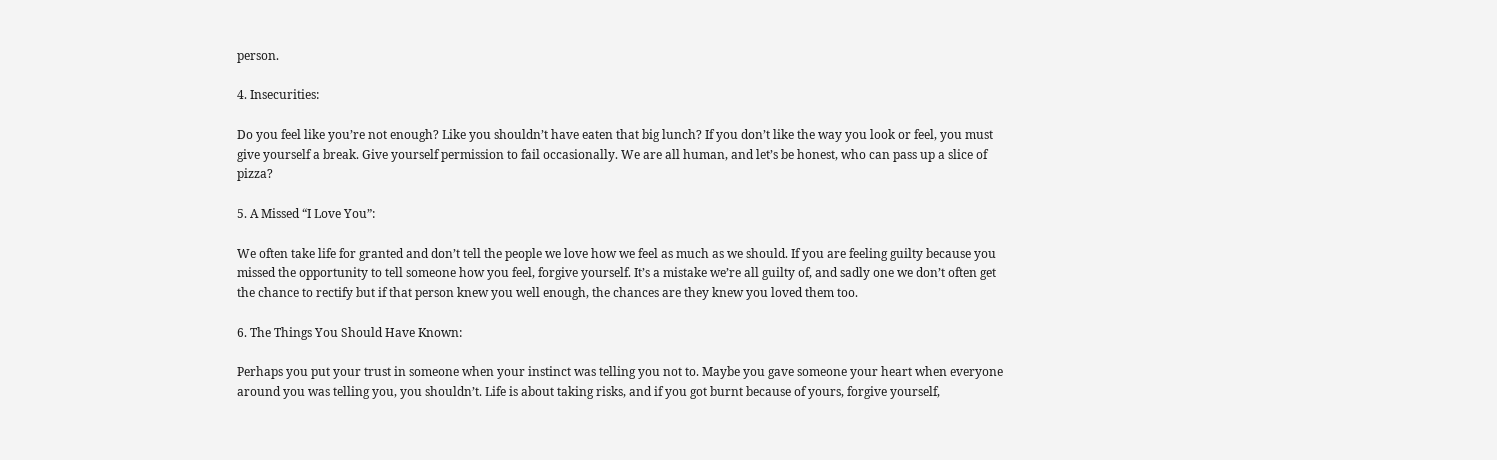person.

4. Insecurities:

Do you feel like you’re not enough? Like you shouldn’t have eaten that big lunch? If you don’t like the way you look or feel, you must give yourself a break. Give yourself permission to fail occasionally. We are all human, and let’s be honest, who can pass up a slice of pizza?

5. A Missed “I Love You”:

We often take life for granted and don’t tell the people we love how we feel as much as we should. If you are feeling guilty because you missed the opportunity to tell someone how you feel, forgive yourself. It’s a mistake we’re all guilty of, and sadly one we don’t often get the chance to rectify but if that person knew you well enough, the chances are they knew you loved them too.

6. The Things You Should Have Known:

Perhaps you put your trust in someone when your instinct was telling you not to. Maybe you gave someone your heart when everyone around you was telling you, you shouldn’t. Life is about taking risks, and if you got burnt because of yours, forgive yourself,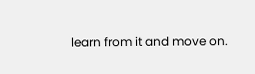learn from it and move on.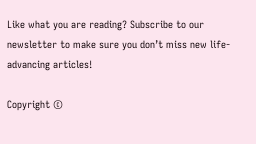Like what you are reading? Subscribe to our newsletter to make sure you don’t miss new life-advancing articles!

Copyright ©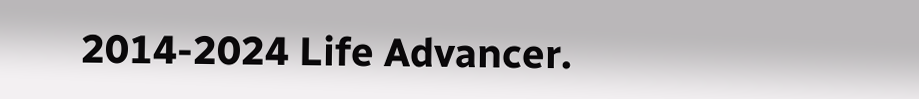2014-2024 Life Advancer.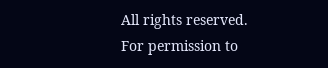All rights reserved. For permission to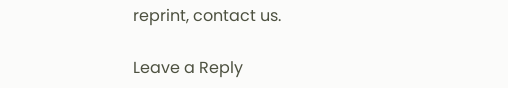reprint, contact us.

Leave a Reply